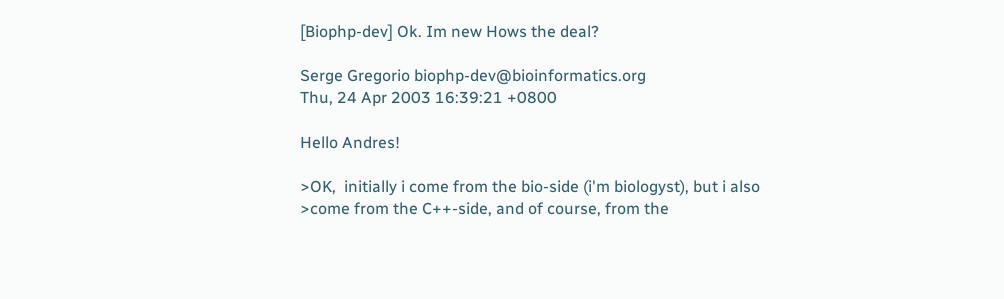[Biophp-dev] Ok. Im new Hows the deal?

Serge Gregorio biophp-dev@bioinformatics.org
Thu, 24 Apr 2003 16:39:21 +0800

Hello Andres!

>OK,  initially i come from the bio-side (i'm biologyst), but i also >come from the C++-side, and of course, from the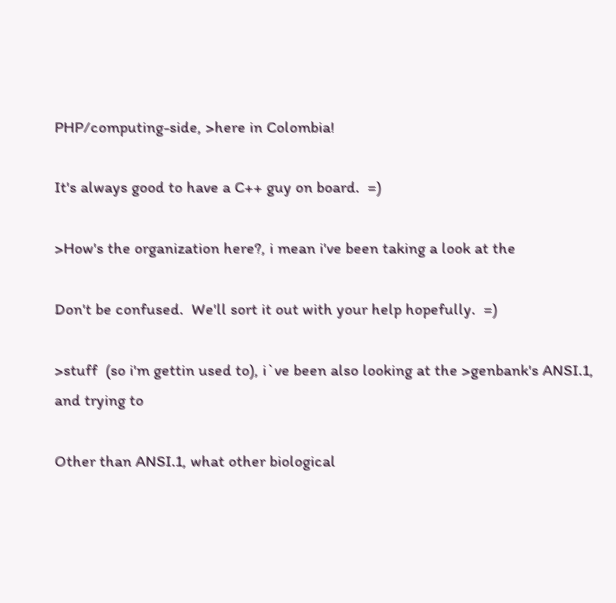PHP/computing-side, >here in Colombia!

It's always good to have a C++ guy on board.  =)

>How's the organization here?, i mean i've been taking a look at the

Don't be confused.  We'll sort it out with your help hopefully.  =)

>stuff  (so i'm gettin used to), i`ve been also looking at the >genbank's ANSI.1, and trying to

Other than ANSI.1, what other biological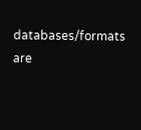databases/formats are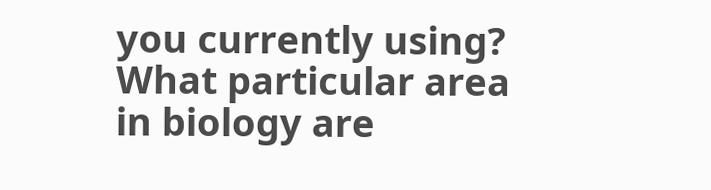you currently using?  What particular area in biology are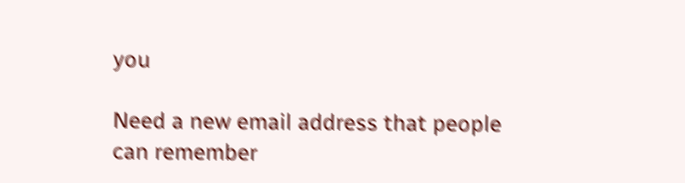you

Need a new email address that people can remember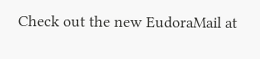Check out the new EudoraMail at